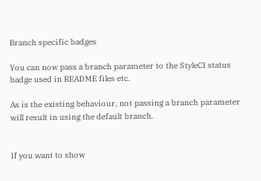Branch specific badges

You can now pass a branch parameter to the StyleCI status badge used in README files etc.

As is the existing behaviour, not passing a branch parameter will result in using the default branch.


If you want to show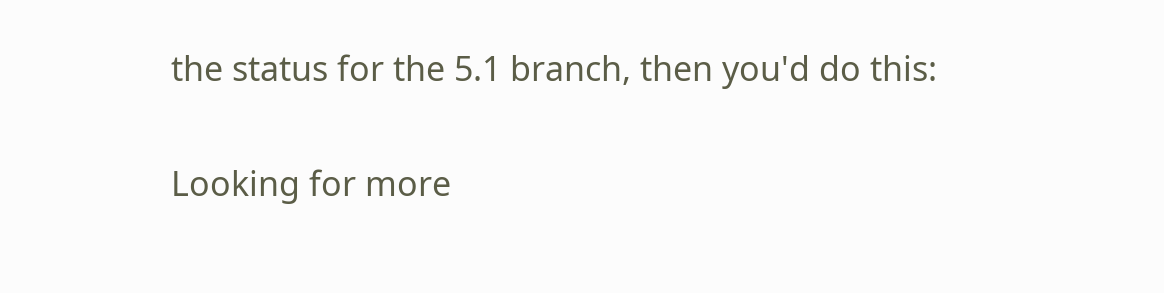the status for the 5.1 branch, then you'd do this:


Looking for more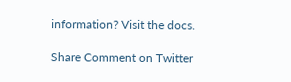information? Visit the docs.

Share Comment on Twitter